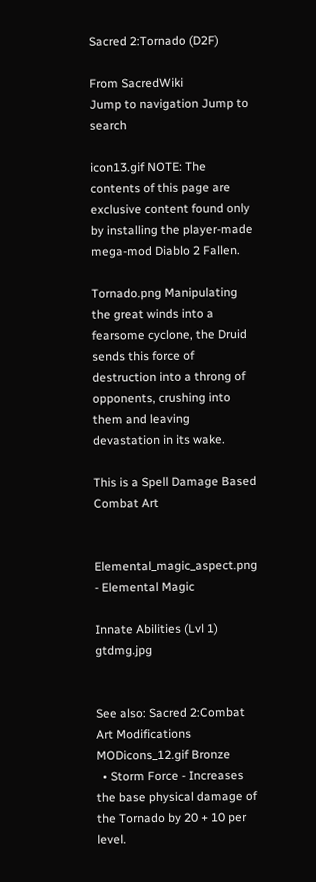Sacred 2:Tornado (D2F)

From SacredWiki
Jump to navigation Jump to search

icon13.gif NOTE: The contents of this page are exclusive content found only by installing the player-made mega-mod Diablo 2 Fallen.

Tornado.png Manipulating the great winds into a fearsome cyclone, the Druid sends this force of destruction into a throng of opponents, crushing into them and leaving devastation in its wake.

This is a Spell Damage Based Combat Art


Elemental_magic_aspect.png - Elemental Magic

Innate Abilities (Lvl 1) gtdmg.jpg


See also: Sacred 2:Combat Art Modifications
MODicons_12.gif Bronze
  • Storm Force - Increases the base physical damage of the Tornado by 20 + 10 per level.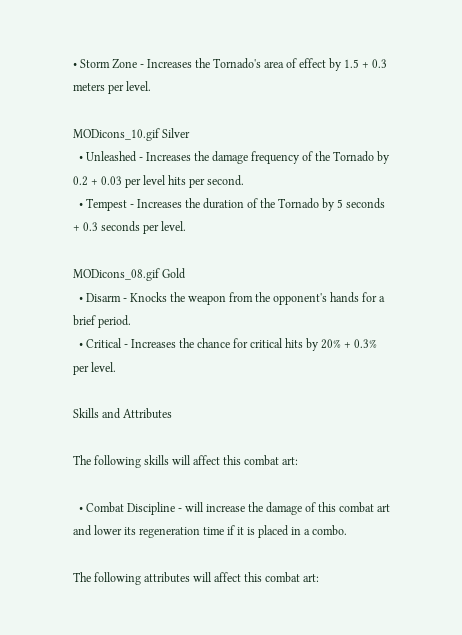• Storm Zone - Increases the Tornado's area of effect by 1.5 + 0.3 meters per level.

MODicons_10.gif Silver
  • Unleashed - Increases the damage frequency of the Tornado by 0.2 + 0.03 per level hits per second.
  • Tempest - Increases the duration of the Tornado by 5 seconds + 0.3 seconds per level.

MODicons_08.gif Gold
  • Disarm - Knocks the weapon from the opponent's hands for a brief period.
  • Critical - Increases the chance for critical hits by 20% + 0.3% per level.

Skills and Attributes

The following skills will affect this combat art:

  • Combat Discipline - will increase the damage of this combat art and lower its regeneration time if it is placed in a combo.

The following attributes will affect this combat art: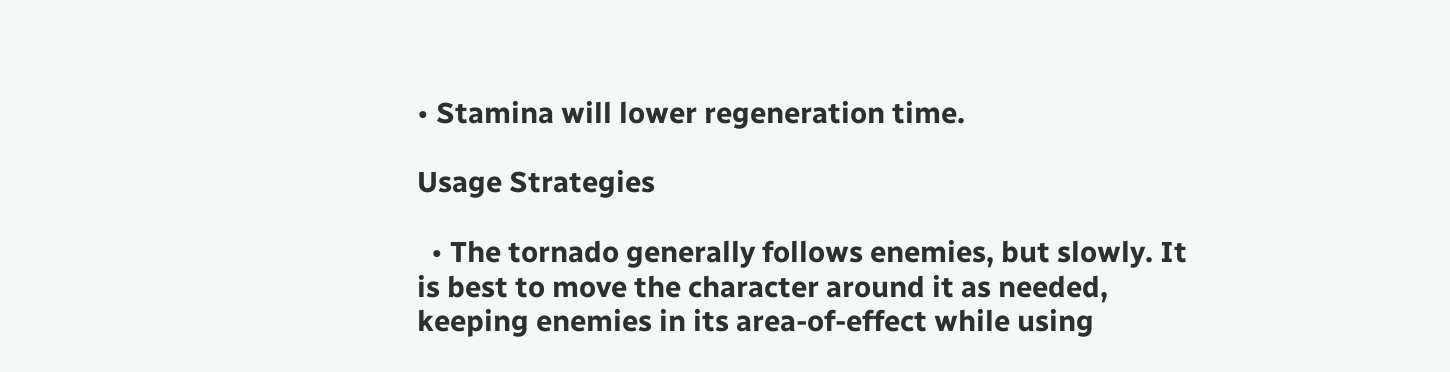• Stamina will lower regeneration time.

Usage Strategies

  • The tornado generally follows enemies, but slowly. It is best to move the character around it as needed, keeping enemies in its area-of-effect while using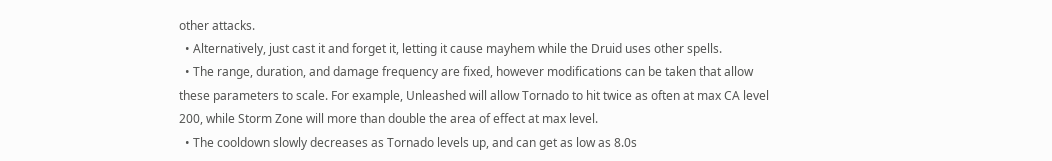other attacks.
  • Alternatively, just cast it and forget it, letting it cause mayhem while the Druid uses other spells.
  • The range, duration, and damage frequency are fixed, however modifications can be taken that allow these parameters to scale. For example, Unleashed will allow Tornado to hit twice as often at max CA level 200, while Storm Zone will more than double the area of effect at max level.
  • The cooldown slowly decreases as Tornado levels up, and can get as low as 8.0s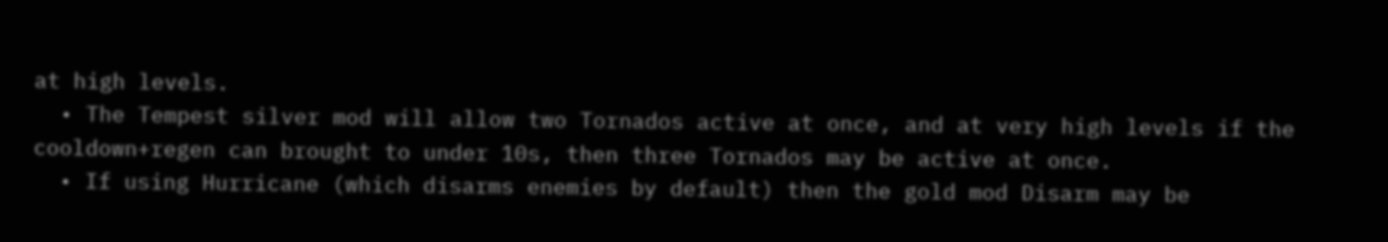at high levels.
  • The Tempest silver mod will allow two Tornados active at once, and at very high levels if the cooldown+regen can brought to under 10s, then three Tornados may be active at once.
  • If using Hurricane (which disarms enemies by default) then the gold mod Disarm may be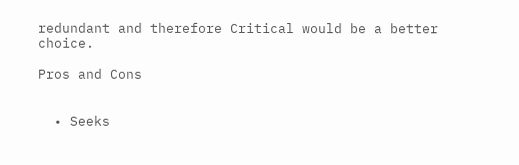redundant and therefore Critical would be a better choice.

Pros and Cons


  • Seeks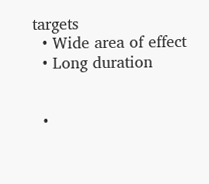targets
  • Wide area of effect
  • Long duration


  •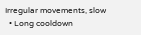Irregular movements, slow
  • Long cooldown